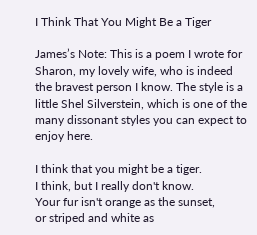I Think That You Might Be a Tiger

James’s Note: This is a poem I wrote for Sharon, my lovely wife, who is indeed the bravest person I know. The style is a little Shel Silverstein, which is one of the many dissonant styles you can expect to enjoy here.

I think that you might be a tiger.
I think, but I really don't know.
Your fur isn't orange as the sunset,
or striped and white as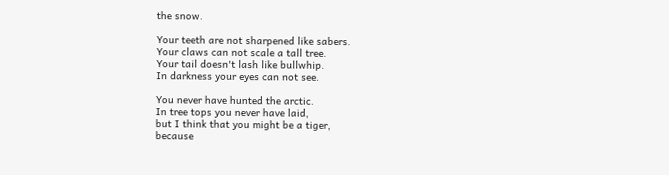the snow.

Your teeth are not sharpened like sabers.
Your claws can not scale a tall tree.
Your tail doesn't lash like bullwhip.
In darkness your eyes can not see.

You never have hunted the arctic.
In tree tops you never have laid,
but I think that you might be a tiger,
because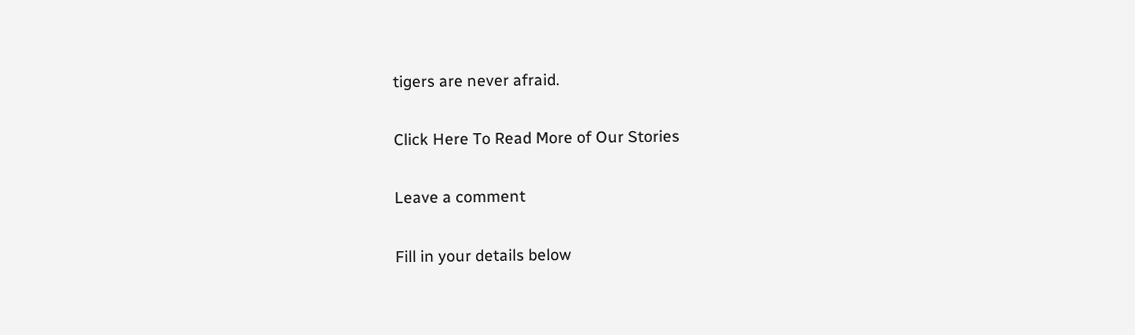tigers are never afraid.

Click Here To Read More of Our Stories

Leave a comment

Fill in your details below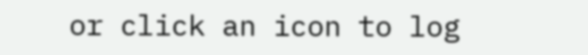or click an icon to log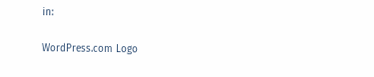in:

WordPress.com Logo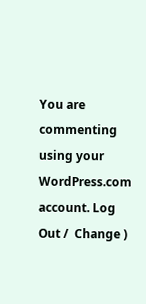You are commenting using your WordPress.com account. Log Out /  Change )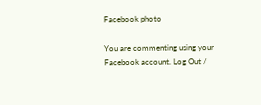Facebook photo

You are commenting using your Facebook account. Log Out /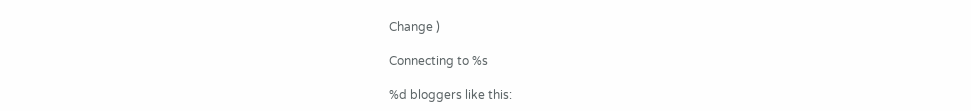Change )

Connecting to %s

%d bloggers like this: